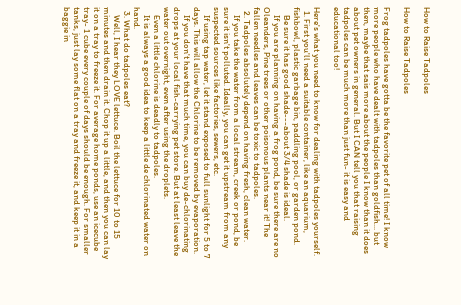How to Raise Tadpoles

How to Raise Tadpoles

Frog tadpoles have gotta be the favorite pet of all time! I know more people who have dealt with tadpoles than goldfish... but then, maybe that sais more about the people I know than it does about pet owners in general. But I CAN tell you that raising tadpoles can be much more than just fun- it is easy and educational too!

Here's what you need to know for dealing with tadpoles yourself.
  1. First you'll need a suitable container, like an aquarium, fishbowl, plastic garbage bin, paddling pool, or garden pond.
    Be sure it has good shade---about 3/4 shade is ideal.
    If you are planning on having a frog pond, be sure there are no Oleanders, Pine trees or other poisonous plants near it! The fallen needles and leaves can be toxic to tadpoles.
  2. Tadpoles absolutely depend on having fresh, clean water.
    If you take the water from a local stream, creek or pond, be sure it isn't polluted. Ideally, you can get it upstream from any suspected sources like factories, sewers, etc.
    If using tap water, let it stand exposed to full sunlight for 5 to 7 days. This will allow the Chlorine to be removed by evaporation.
    If you don't have that much time, you can buy de-chlorinating drops at your local fish-carrying pet store. But at least leave the water out overnight, even after using the droplets.
    Even a little chlorine is deadly to tadpoles.
    It is always a good idea to keep a little de chlorinated water on hand.
  3. What do tadpoles eat?
    Well, I hear they LOVE lettuce. Boil the lettuce for 10 to 15 minutes and then drain it. Chop it up a little, and then you can lay it on a tray to freeze it. For average home ponds, use an icecube tray- 1 cube every couple of days should be enough. For smaller tanks, just lay some flat on a tray and freeze it, and keep it in a baggie in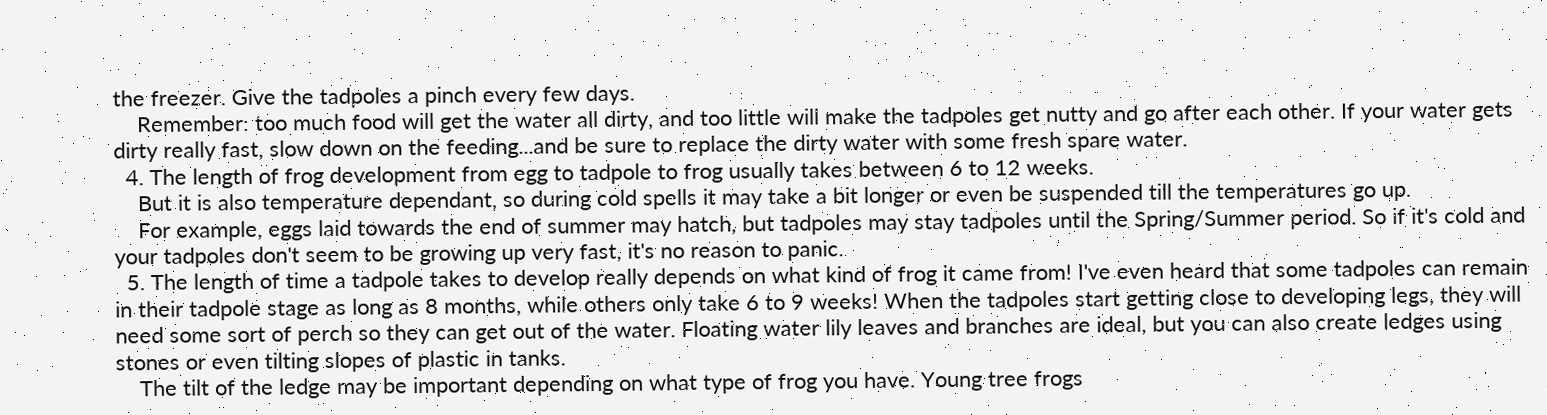the freezer. Give the tadpoles a pinch every few days.
    Remember: too much food will get the water all dirty, and too little will make the tadpoles get nutty and go after each other. If your water gets dirty really fast, slow down on the feeding...and be sure to replace the dirty water with some fresh spare water.
  4. The length of frog development from egg to tadpole to frog usually takes between 6 to 12 weeks.
    But it is also temperature dependant, so during cold spells it may take a bit longer or even be suspended till the temperatures go up.
    For example, eggs laid towards the end of summer may hatch, but tadpoles may stay tadpoles until the Spring/Summer period. So if it's cold and your tadpoles don't seem to be growing up very fast, it's no reason to panic.
  5. The length of time a tadpole takes to develop really depends on what kind of frog it came from! I've even heard that some tadpoles can remain in their tadpole stage as long as 8 months, while others only take 6 to 9 weeks! When the tadpoles start getting close to developing legs, they will need some sort of perch so they can get out of the water. Floating water lily leaves and branches are ideal, but you can also create ledges using stones or even tilting slopes of plastic in tanks.
    The tilt of the ledge may be important depending on what type of frog you have. Young tree frogs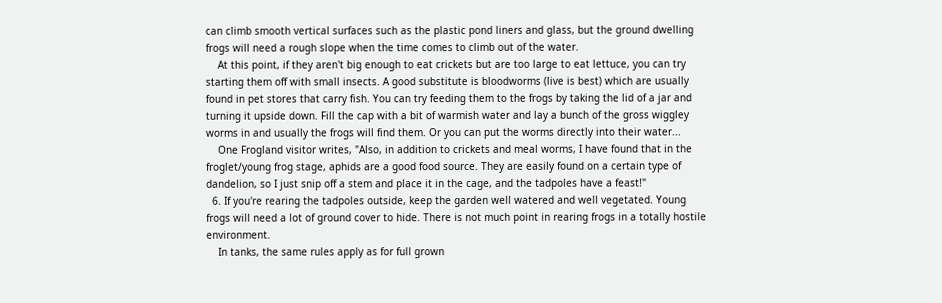can climb smooth vertical surfaces such as the plastic pond liners and glass, but the ground dwelling frogs will need a rough slope when the time comes to climb out of the water.
    At this point, if they aren't big enough to eat crickets but are too large to eat lettuce, you can try starting them off with small insects. A good substitute is bloodworms (live is best) which are usually found in pet stores that carry fish. You can try feeding them to the frogs by taking the lid of a jar and turning it upside down. Fill the cap with a bit of warmish water and lay a bunch of the gross wiggley worms in and usually the frogs will find them. Or you can put the worms directly into their water...
    One Frogland visitor writes, "Also, in addition to crickets and meal worms, I have found that in the froglet/young frog stage, aphids are a good food source. They are easily found on a certain type of dandelion, so I just snip off a stem and place it in the cage, and the tadpoles have a feast!"
  6. If you're rearing the tadpoles outside, keep the garden well watered and well vegetated. Young frogs will need a lot of ground cover to hide. There is not much point in rearing frogs in a totally hostile environment.
    In tanks, the same rules apply as for full grown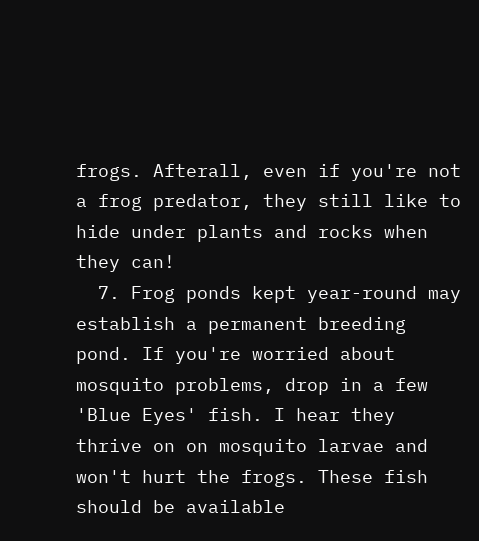frogs. Afterall, even if you're not a frog predator, they still like to hide under plants and rocks when they can!
  7. Frog ponds kept year-round may establish a permanent breeding pond. If you're worried about mosquito problems, drop in a few 'Blue Eyes' fish. I hear they thrive on on mosquito larvae and won't hurt the frogs. These fish should be available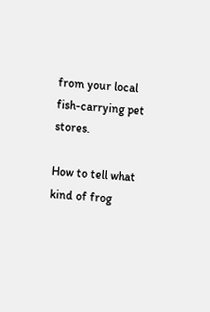from your local fish-carrying pet stores.

How to tell what kind of frog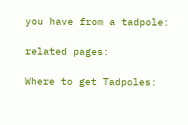you have from a tadpole:

related pages:

Where to get Tadpoles: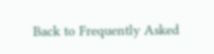Back to Frequently Asked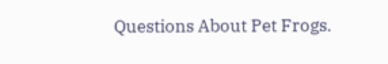Questions About Pet Frogs.